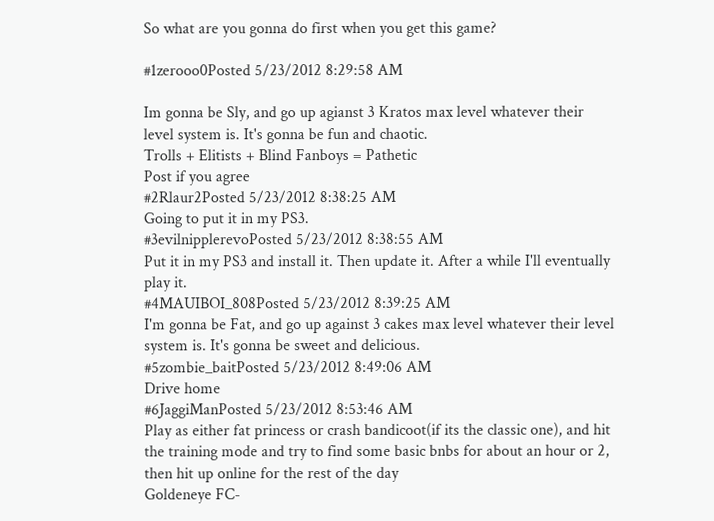So what are you gonna do first when you get this game?

#1zerooo0Posted 5/23/2012 8:29:58 AM

Im gonna be Sly, and go up agianst 3 Kratos max level whatever their level system is. It's gonna be fun and chaotic.
Trolls + Elitists + Blind Fanboys = Pathetic
Post if you agree
#2Rlaur2Posted 5/23/2012 8:38:25 AM
Going to put it in my PS3.
#3evilnipplerevoPosted 5/23/2012 8:38:55 AM
Put it in my PS3 and install it. Then update it. After a while I'll eventually play it.
#4MAUIBOI_808Posted 5/23/2012 8:39:25 AM
I'm gonna be Fat, and go up against 3 cakes max level whatever their level system is. It's gonna be sweet and delicious.
#5zombie_baitPosted 5/23/2012 8:49:06 AM
Drive home
#6JaggiManPosted 5/23/2012 8:53:46 AM
Play as either fat princess or crash bandicoot(if its the classic one), and hit the training mode and try to find some basic bnbs for about an hour or 2, then hit up online for the rest of the day
Goldeneye FC-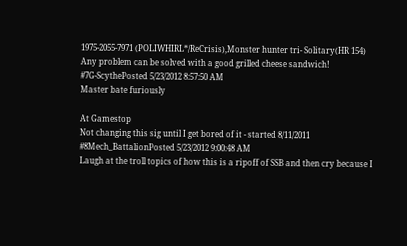1975-2055-7971 (POLIWHIRL*/ReCrisis),Monster hunter tri- Solitary(HR 154)
Any problem can be solved with a good grilled cheese sandwich!
#7G-ScythePosted 5/23/2012 8:57:50 AM
Master bate furiously

At Gamestop
Not changing this sig until I get bored of it - started 8/11/2011
#8Mech_BattalionPosted 5/23/2012 9:00:48 AM
Laugh at the troll topics of how this is a ripoff of SSB and then cry because I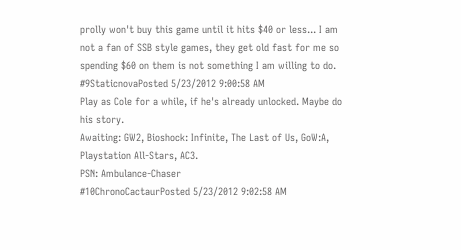prolly won't buy this game until it hits $40 or less... I am not a fan of SSB style games, they get old fast for me so spending $60 on them is not something I am willing to do.
#9StaticnovaPosted 5/23/2012 9:00:58 AM
Play as Cole for a while, if he's already unlocked. Maybe do his story.
Awaiting: GW2, Bioshock: Infinite, The Last of Us, GoW:A, Playstation All-Stars, AC3.
PSN: Ambulance-Chaser
#10ChronoCactaurPosted 5/23/2012 9:02:58 AM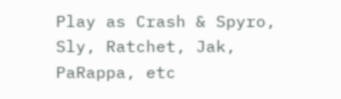Play as Crash & Spyro, Sly, Ratchet, Jak, PaRappa, etc